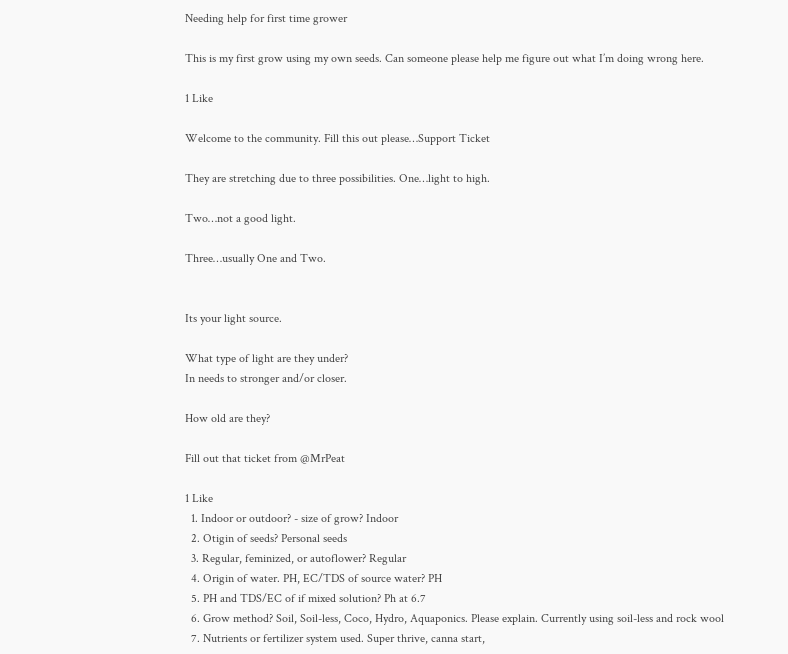Needing help for first time grower

This is my first grow using my own seeds. Can someone please help me figure out what I’m doing wrong here.

1 Like

Welcome to the community. Fill this out please…Support Ticket

They are stretching due to three possibilities. One…light to high.

Two…not a good light.

Three…usually One and Two.


Its your light source.

What type of light are they under?
In needs to stronger and/or closer.

How old are they?

Fill out that ticket from @MrPeat

1 Like
  1. Indoor or outdoor? - size of grow? Indoor
  2. Otigin of seeds? Personal seeds
  3. Regular, feminized, or autoflower? Regular
  4. Origin of water. PH, EC/TDS of source water? PH
  5. PH and TDS/EC of if mixed solution? Ph at 6.7
  6. Grow method? Soil, Soil-less, Coco, Hydro, Aquaponics. Please explain. Currently using soil-less and rock wool
  7. Nutrients or fertilizer system used. Super thrive, canna start,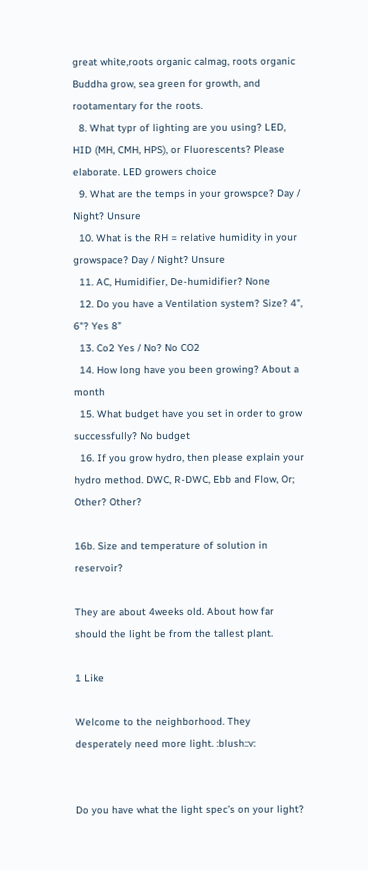great white,roots organic calmag, roots organic Buddha grow, sea green for growth, and rootamentary for the roots.
  8. What typr of lighting are you using? LED, HID (MH, CMH, HPS), or Fluorescents? Please elaborate. LED growers choice
  9. What are the temps in your growspce? Day / Night? Unsure
  10. What is the RH = relative humidity in your growspace? Day / Night? Unsure
  11. AC, Humidifier, De-humidifier? None
  12. Do you have a Ventilation system? Size? 4", 6"? Yes 8”
  13. Co2 Yes / No? No CO2
  14. How long have you been growing? About a month
  15. What budget have you set in order to grow successfully? No budget
  16. If you grow hydro, then please explain your hydro method. DWC, R-DWC, Ebb and Flow, Or; Other? Other?

16b. Size and temperature of solution in reservoir?

They are about 4weeks old. About how far should the light be from the tallest plant.

1 Like

Welcome to the neighborhood. They desperately need more light. :blush::v:


Do you have what the light spec’s on your light?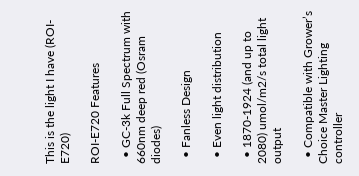This is the light I have (ROI-E720)

ROI-E720 Features

  • GC-3k Full Spectrum with 660nm deep red (Osram diodes)

  • Fanless Design

  • Even light distribution

  • 1870-1924 (and up to 2080) umol/m2/s total light output

  • Compatible with Grower’s Choice Master Lighting controller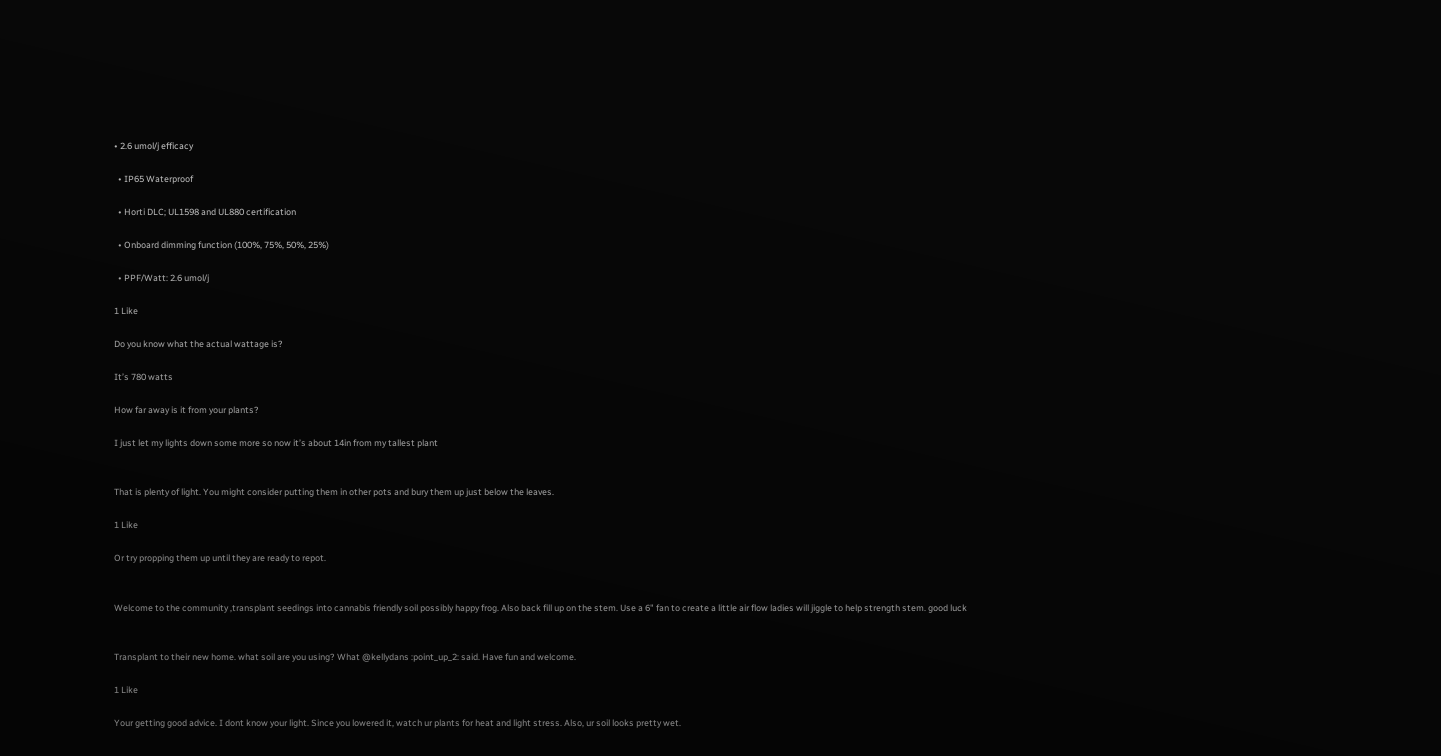• 2.6 umol/j efficacy

  • IP65 Waterproof

  • Horti DLC; UL1598 and UL880 certification

  • Onboard dimming function (100%, 75%, 50%, 25%)

  • PPF/Watt: 2.6 umol/j

1 Like

Do you know what the actual wattage is?

It’s 780 watts

How far away is it from your plants?

I just let my lights down some more so now it’s about 14in from my tallest plant


That is plenty of light. You might consider putting them in other pots and bury them up just below the leaves.

1 Like

Or try propping them up until they are ready to repot.


Welcome to the community ,transplant seedings into cannabis friendly soil possibly happy frog. Also back fill up on the stem. Use a 6" fan to create a little air flow ladies will jiggle to help strength stem. good luck


Transplant to their new home. what soil are you using? What @kellydans :point_up_2: said. Have fun and welcome.

1 Like

Your getting good advice. I dont know your light. Since you lowered it, watch ur plants for heat and light stress. Also, ur soil looks pretty wet.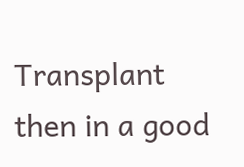Transplant then in a good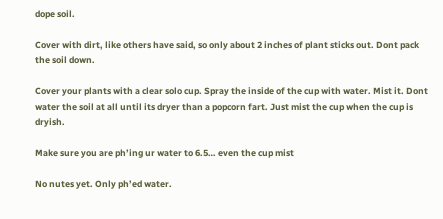dope soil.

Cover with dirt, like others have said, so only about 2 inches of plant sticks out. Dont pack the soil down.

Cover your plants with a clear solo cup. Spray the inside of the cup with water. Mist it. Dont water the soil at all until its dryer than a popcorn fart. Just mist the cup when the cup is dryish.

Make sure you are ph’ing ur water to 6.5… even the cup mist

No nutes yet. Only ph’ed water.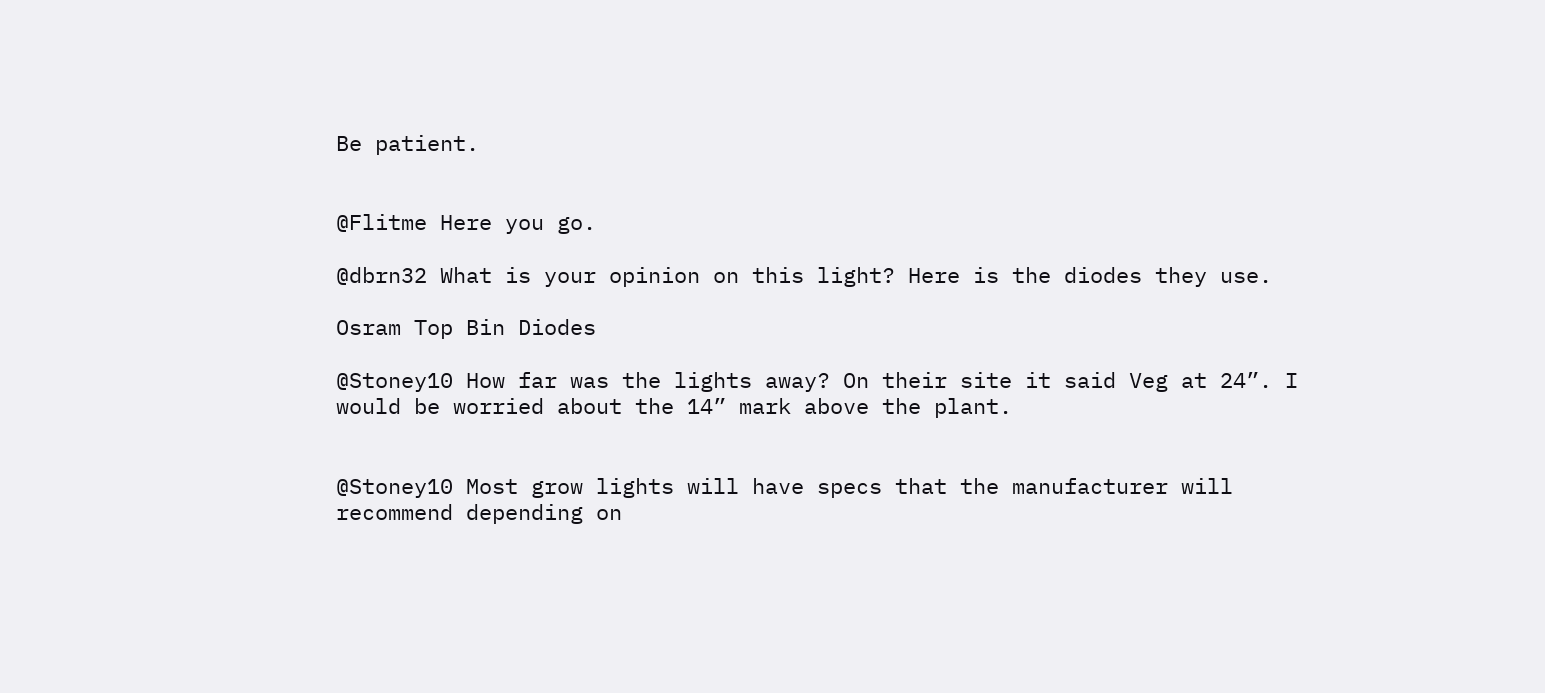Be patient.


@Flitme Here you go.

@dbrn32 What is your opinion on this light? Here is the diodes they use.

Osram Top Bin Diodes

@Stoney10 How far was the lights away? On their site it said Veg at 24”. I would be worried about the 14” mark above the plant.


@Stoney10 Most grow lights will have specs that the manufacturer will recommend depending on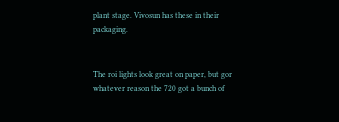plant stage. Vivosun has these in their packaging.


The roi lights look great on paper, but gor whatever reason the 720 got a bunch of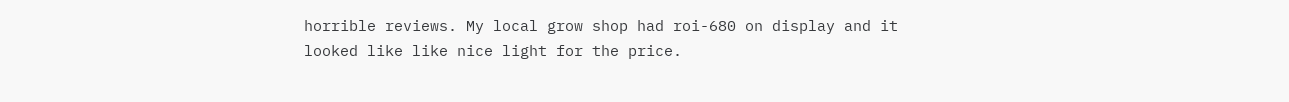horrible reviews. My local grow shop had roi-680 on display and it looked like like nice light for the price.